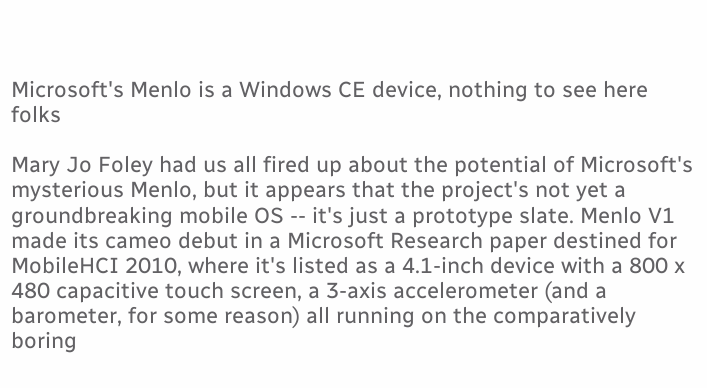Microsoft's Menlo is a Windows CE device, nothing to see here folks

Mary Jo Foley had us all fired up about the potential of Microsoft's mysterious Menlo, but it appears that the project's not yet a groundbreaking mobile OS -- it's just a prototype slate. Menlo V1 made its cameo debut in a Microsoft Research paper destined for MobileHCI 2010, where it's listed as a 4.1-inch device with a 800 x 480 capacitive touch screen, a 3-axis accelerometer (and a barometer, for some reason) all running on the comparatively boring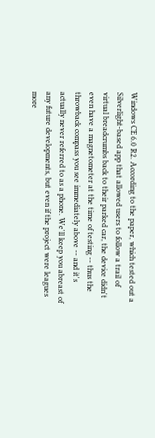Windows CE 6.0 R2. According to the paper, which tested out a Silverlight-based app that allowed users to follow a trail of virtual breadcrumbs back to their parked car, the device didn't even have a magnetometer at the time of testing -- thus the throwback compass you see immediately above -- and it's actually never referred to as a phone. We'll keep you abreast of any future developments, but even if the project were leagues more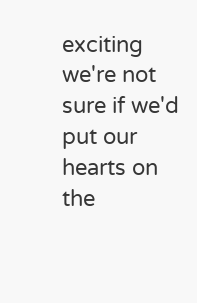exciting we're not sure if we'd put our hearts on the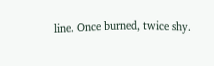line. Once burned, twice shy.